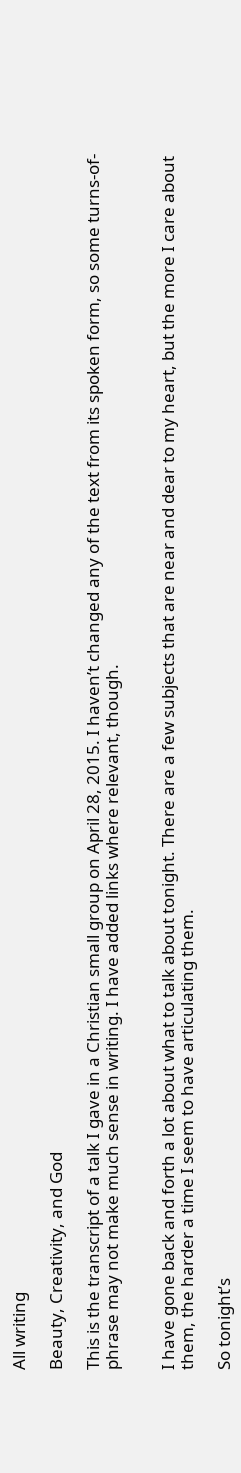All writing

Beauty, Creativity, and God

This is the transcript of a talk I gave in a Christian small group on April 28, 2015. I haven’t changed any of the text from its spoken form, so some turns-of-phrase may not make much sense in writing. I have added links where relevant, though.


I have gone back and forth a lot about what to talk about tonight. There are a few subjects that are near and dear to my heart, but the more I care about them, the harder a time I seem to have articulating them.

So tonight’s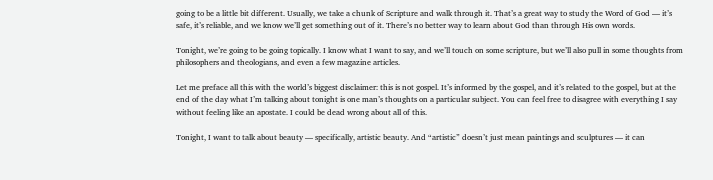going to be a little bit different. Usually, we take a chunk of Scripture and walk through it. That’s a great way to study the Word of God — it’s safe, it’s reliable, and we know we’ll get something out of it. There’s no better way to learn about God than through His own words.

Tonight, we’re going to be going topically. I know what I want to say, and we’ll touch on some scripture, but we’ll also pull in some thoughts from philosophers and theologians, and even a few magazine articles.

Let me preface all this with the world’s biggest disclaimer: this is not gospel. It’s informed by the gospel, and it’s related to the gospel, but at the end of the day what I’m talking about tonight is one man’s thoughts on a particular subject. You can feel free to disagree with everything I say without feeling like an apostate. I could be dead wrong about all of this.

Tonight, I want to talk about beauty — specifically, artistic beauty. And “artistic” doesn’t just mean paintings and sculptures — it can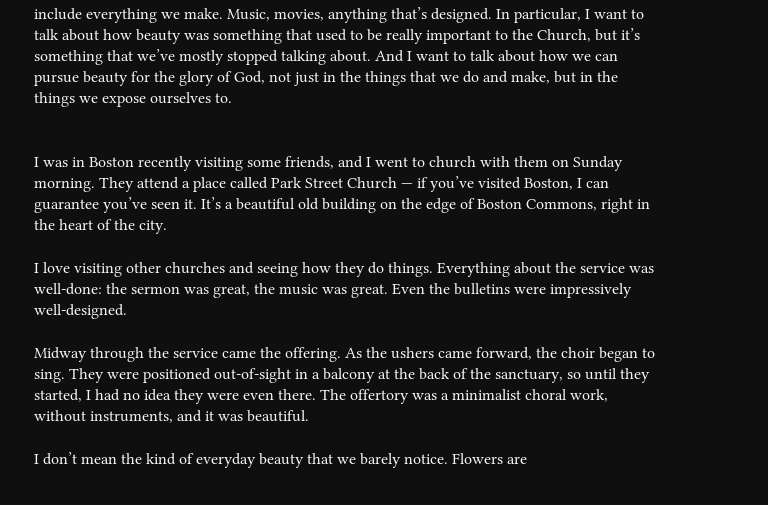include everything we make. Music, movies, anything that’s designed. In particular, I want to talk about how beauty was something that used to be really important to the Church, but it’s something that we’ve mostly stopped talking about. And I want to talk about how we can pursue beauty for the glory of God, not just in the things that we do and make, but in the things we expose ourselves to.


I was in Boston recently visiting some friends, and I went to church with them on Sunday morning. They attend a place called Park Street Church — if you’ve visited Boston, I can guarantee you’ve seen it. It’s a beautiful old building on the edge of Boston Commons, right in the heart of the city.

I love visiting other churches and seeing how they do things. Everything about the service was well-done: the sermon was great, the music was great. Even the bulletins were impressively well-designed.

Midway through the service came the offering. As the ushers came forward, the choir began to sing. They were positioned out-of-sight in a balcony at the back of the sanctuary, so until they started, I had no idea they were even there. The offertory was a minimalist choral work, without instruments, and it was beautiful.

I don’t mean the kind of everyday beauty that we barely notice. Flowers are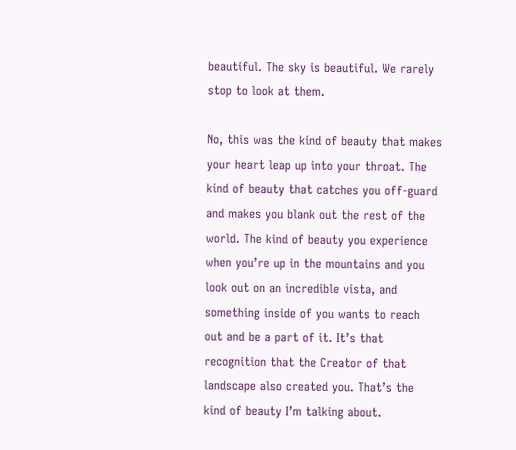beautiful. The sky is beautiful. We rarely stop to look at them.

No, this was the kind of beauty that makes your heart leap up into your throat. The kind of beauty that catches you off-guard and makes you blank out the rest of the world. The kind of beauty you experience when you’re up in the mountains and you look out on an incredible vista, and something inside of you wants to reach out and be a part of it. It’s that recognition that the Creator of that landscape also created you. That’s the kind of beauty I’m talking about.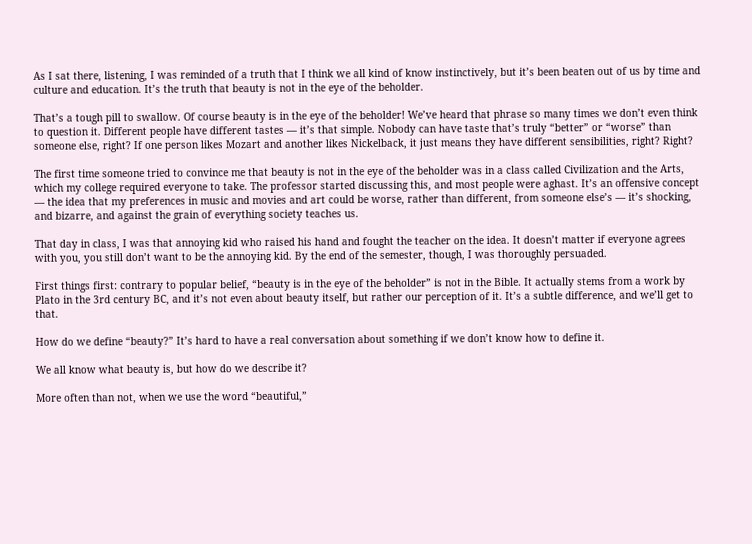As I sat there, listening, I was reminded of a truth that I think we all kind of know instinctively, but it’s been beaten out of us by time and culture and education. It’s the truth that beauty is not in the eye of the beholder.

That’s a tough pill to swallow. Of course beauty is in the eye of the beholder! We’ve heard that phrase so many times we don’t even think to question it. Different people have different tastes — it’s that simple. Nobody can have taste that’s truly “better” or “worse” than someone else, right? If one person likes Mozart and another likes Nickelback, it just means they have different sensibilities, right? Right?

The first time someone tried to convince me that beauty is not in the eye of the beholder was in a class called Civilization and the Arts, which my college required everyone to take. The professor started discussing this, and most people were aghast. It’s an offensive concept — the idea that my preferences in music and movies and art could be worse, rather than different, from someone else’s — it’s shocking, and bizarre, and against the grain of everything society teaches us.

That day in class, I was that annoying kid who raised his hand and fought the teacher on the idea. It doesn’t matter if everyone agrees with you, you still don’t want to be the annoying kid. By the end of the semester, though, I was thoroughly persuaded.

First things first: contrary to popular belief, “beauty is in the eye of the beholder” is not in the Bible. It actually stems from a work by Plato in the 3rd century BC, and it’s not even about beauty itself, but rather our perception of it. It’s a subtle difference, and we’ll get to that.

How do we define “beauty?” It’s hard to have a real conversation about something if we don’t know how to define it.

We all know what beauty is, but how do we describe it?

More often than not, when we use the word “beautiful,”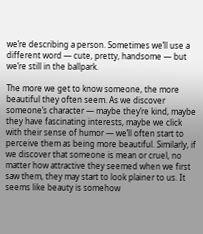we’re describing a person. Sometimes we’ll use a different word — cute, pretty, handsome — but we’re still in the ballpark.

The more we get to know someone, the more beautiful they often seem. As we discover someone’s character — maybe they’re kind, maybe they have fascinating interests, maybe we click with their sense of humor — we’ll often start to perceive them as being more beautiful. Similarly, if we discover that someone is mean or cruel, no matter how attractive they seemed when we first saw them, they may start to look plainer to us. It seems like beauty is somehow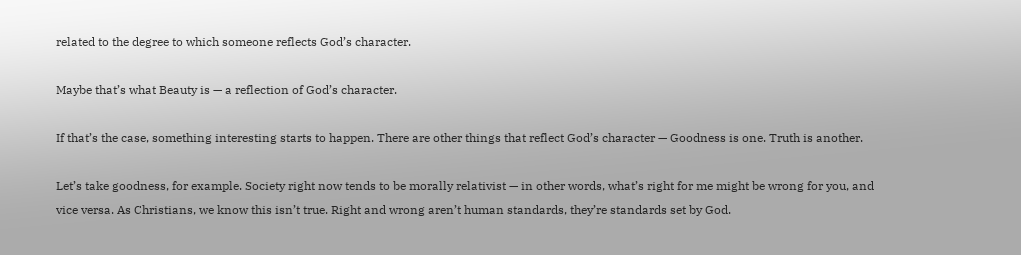related to the degree to which someone reflects God’s character.

Maybe that’s what Beauty is — a reflection of God’s character.

If that’s the case, something interesting starts to happen. There are other things that reflect God’s character — Goodness is one. Truth is another.

Let’s take goodness, for example. Society right now tends to be morally relativist — in other words, what’s right for me might be wrong for you, and vice versa. As Christians, we know this isn’t true. Right and wrong aren’t human standards, they’re standards set by God.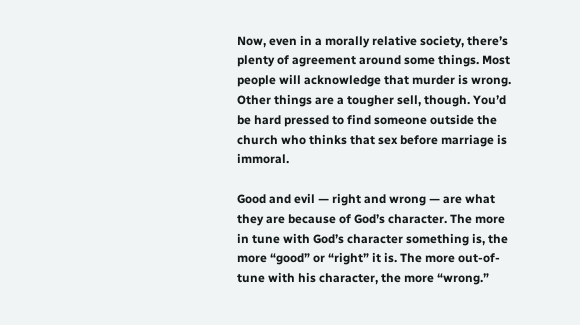Now, even in a morally relative society, there’s plenty of agreement around some things. Most people will acknowledge that murder is wrong. Other things are a tougher sell, though. You’d be hard pressed to find someone outside the church who thinks that sex before marriage is immoral.

Good and evil — right and wrong — are what they are because of God’s character. The more in tune with God’s character something is, the more “good” or “right” it is. The more out-of-tune with his character, the more “wrong.”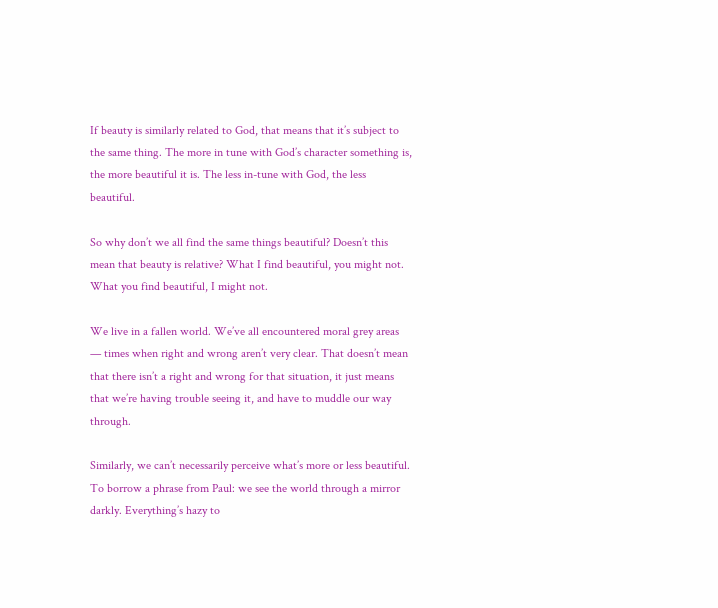If beauty is similarly related to God, that means that it’s subject to the same thing. The more in tune with God’s character something is, the more beautiful it is. The less in-tune with God, the less beautiful.

So why don’t we all find the same things beautiful? Doesn’t this mean that beauty is relative? What I find beautiful, you might not. What you find beautiful, I might not.

We live in a fallen world. We’ve all encountered moral grey areas — times when right and wrong aren’t very clear. That doesn’t mean that there isn’t a right and wrong for that situation, it just means that we’re having trouble seeing it, and have to muddle our way through.

Similarly, we can’t necessarily perceive what’s more or less beautiful. To borrow a phrase from Paul: we see the world through a mirror darkly. Everything’s hazy to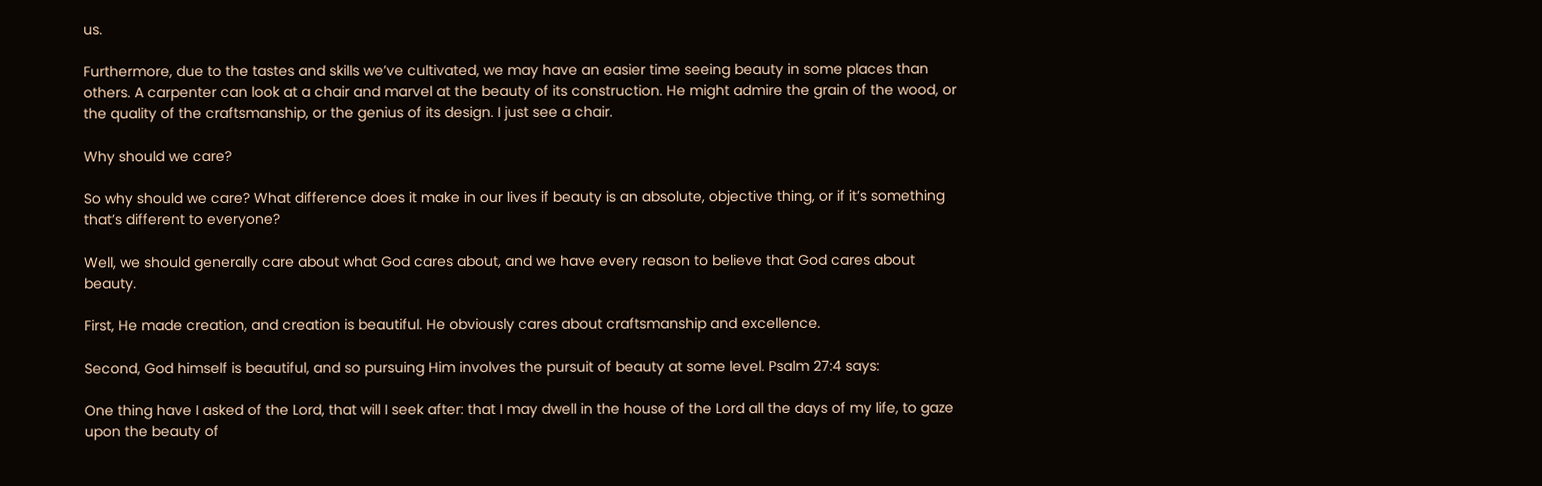us.

Furthermore, due to the tastes and skills we’ve cultivated, we may have an easier time seeing beauty in some places than others. A carpenter can look at a chair and marvel at the beauty of its construction. He might admire the grain of the wood, or the quality of the craftsmanship, or the genius of its design. I just see a chair.

Why should we care?

So why should we care? What difference does it make in our lives if beauty is an absolute, objective thing, or if it’s something that’s different to everyone?

Well, we should generally care about what God cares about, and we have every reason to believe that God cares about beauty.

First, He made creation, and creation is beautiful. He obviously cares about craftsmanship and excellence.

Second, God himself is beautiful, and so pursuing Him involves the pursuit of beauty at some level. Psalm 27:4 says:

One thing have I asked of the Lord, that will I seek after: that I may dwell in the house of the Lord all the days of my life, to gaze upon the beauty of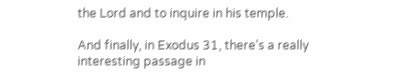the Lord and to inquire in his temple.

And finally, in Exodus 31, there’s a really interesting passage in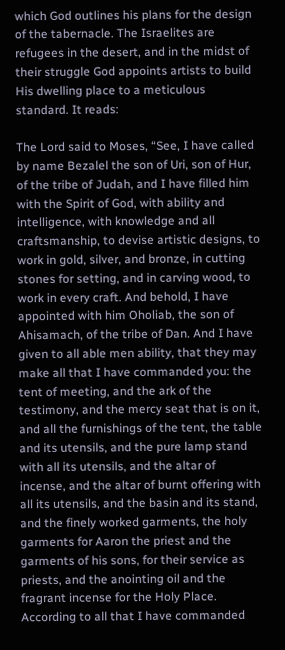which God outlines his plans for the design of the tabernacle. The Israelites are refugees in the desert, and in the midst of their struggle God appoints artists to build His dwelling place to a meticulous standard. It reads:

The Lord said to Moses, “See, I have called by name Bezalel the son of Uri, son of Hur, of the tribe of Judah, and I have filled him with the Spirit of God, with ability and intelligence, with knowledge and all craftsmanship, to devise artistic designs, to work in gold, silver, and bronze, in cutting stones for setting, and in carving wood, to work in every craft. And behold, I have appointed with him Oholiab, the son of Ahisamach, of the tribe of Dan. And I have given to all able men ability, that they may make all that I have commanded you: the tent of meeting, and the ark of the testimony, and the mercy seat that is on it, and all the furnishings of the tent, the table and its utensils, and the pure lamp stand with all its utensils, and the altar of incense, and the altar of burnt offering with all its utensils, and the basin and its stand, and the finely worked garments, the holy garments for Aaron the priest and the garments of his sons, for their service as priests, and the anointing oil and the fragrant incense for the Holy Place. According to all that I have commanded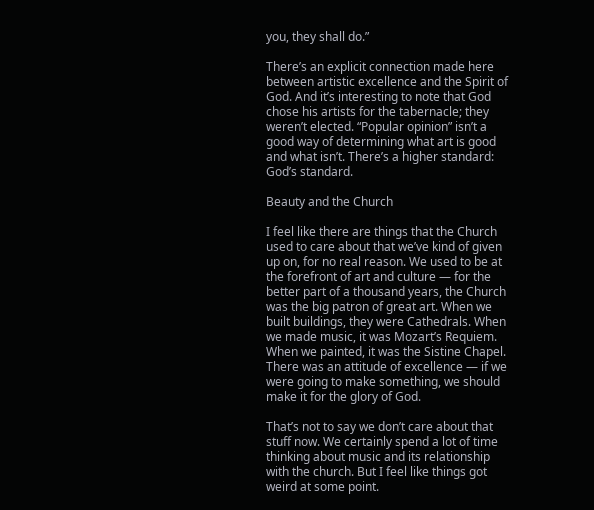you, they shall do.”

There’s an explicit connection made here between artistic excellence and the Spirit of God. And it’s interesting to note that God chose his artists for the tabernacle; they weren’t elected. “Popular opinion” isn’t a good way of determining what art is good and what isn’t. There’s a higher standard: God’s standard.

Beauty and the Church

I feel like there are things that the Church used to care about that we’ve kind of given up on, for no real reason. We used to be at the forefront of art and culture — for the better part of a thousand years, the Church was the big patron of great art. When we built buildings, they were Cathedrals. When we made music, it was Mozart’s Requiem. When we painted, it was the Sistine Chapel. There was an attitude of excellence — if we were going to make something, we should make it for the glory of God.

That’s not to say we don’t care about that stuff now. We certainly spend a lot of time thinking about music and its relationship with the church. But I feel like things got weird at some point.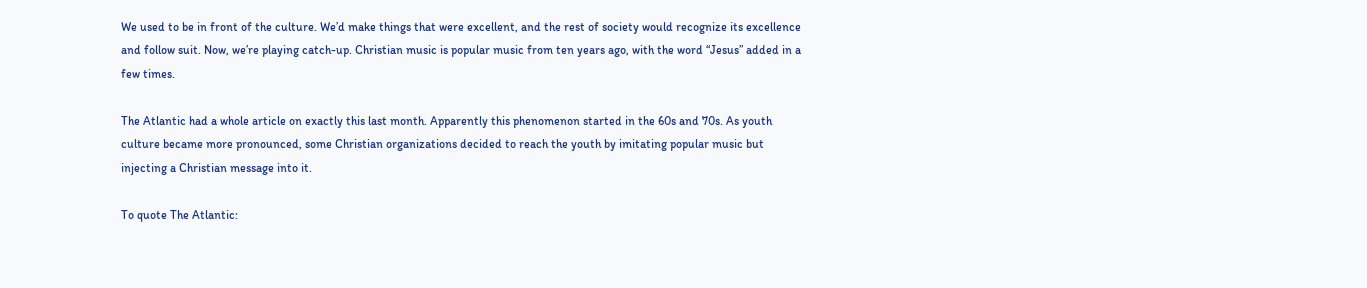We used to be in front of the culture. We’d make things that were excellent, and the rest of society would recognize its excellence and follow suit. Now, we’re playing catch-up. Christian music is popular music from ten years ago, with the word “Jesus” added in a few times.

The Atlantic had a whole article on exactly this last month. Apparently this phenomenon started in the 60s and 70s. As youth culture became more pronounced, some Christian organizations decided to reach the youth by imitating popular music but injecting a Christian message into it.

To quote The Atlantic: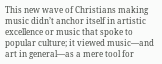This new wave of Christians making music didn’t anchor itself in artistic excellence or music that spoke to popular culture; it viewed music—and art in general—as a mere tool for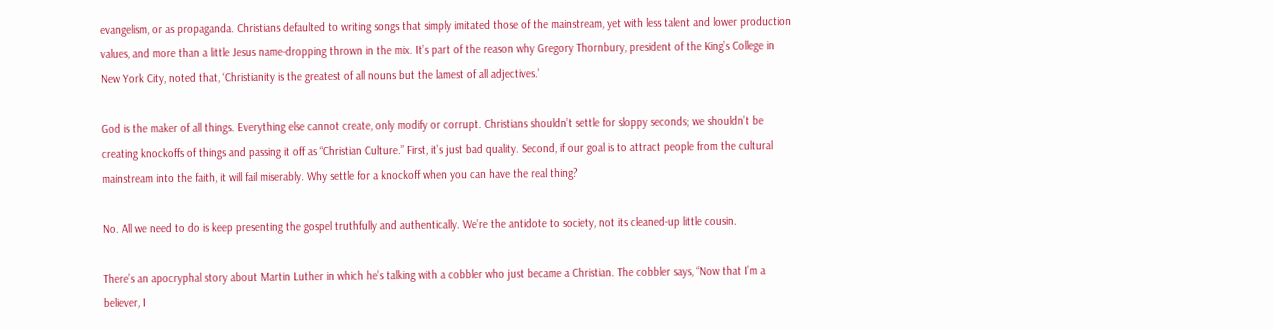evangelism, or as propaganda. Christians defaulted to writing songs that simply imitated those of the mainstream, yet with less talent and lower production values, and more than a little Jesus name-dropping thrown in the mix. It’s part of the reason why Gregory Thornbury, president of the King’s College in New York City, noted that, ‘Christianity is the greatest of all nouns but the lamest of all adjectives.’

God is the maker of all things. Everything else cannot create, only modify or corrupt. Christians shouldn’t settle for sloppy seconds; we shouldn’t be creating knockoffs of things and passing it off as “Christian Culture.” First, it’s just bad quality. Second, if our goal is to attract people from the cultural mainstream into the faith, it will fail miserably. Why settle for a knockoff when you can have the real thing?

No. All we need to do is keep presenting the gospel truthfully and authentically. We’re the antidote to society, not its cleaned-up little cousin.

There’s an apocryphal story about Martin Luther in which he’s talking with a cobbler who just became a Christian. The cobbler says, “Now that I’m a believer, I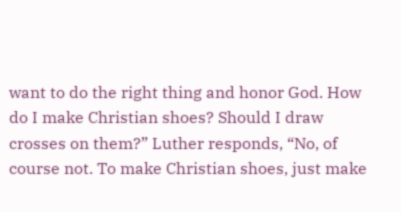want to do the right thing and honor God. How do I make Christian shoes? Should I draw crosses on them?” Luther responds, “No, of course not. To make Christian shoes, just make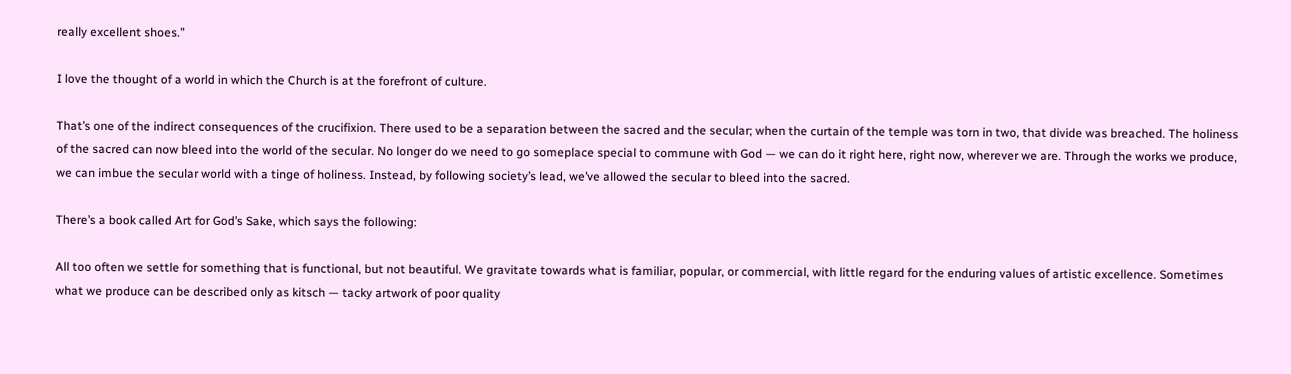really excellent shoes.”

I love the thought of a world in which the Church is at the forefront of culture.

That’s one of the indirect consequences of the crucifixion. There used to be a separation between the sacred and the secular; when the curtain of the temple was torn in two, that divide was breached. The holiness of the sacred can now bleed into the world of the secular. No longer do we need to go someplace special to commune with God — we can do it right here, right now, wherever we are. Through the works we produce, we can imbue the secular world with a tinge of holiness. Instead, by following society’s lead, we’ve allowed the secular to bleed into the sacred.

There’s a book called Art for God’s Sake, which says the following:

All too often we settle for something that is functional, but not beautiful. We gravitate towards what is familiar, popular, or commercial, with little regard for the enduring values of artistic excellence. Sometimes what we produce can be described only as kitsch — tacky artwork of poor quality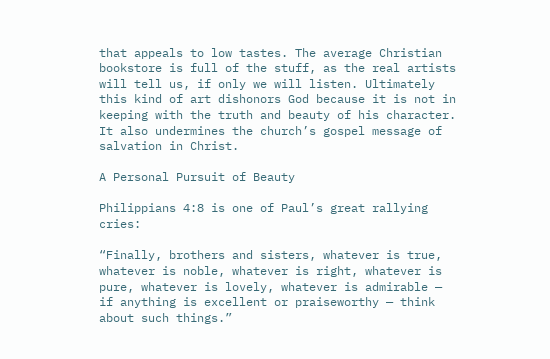that appeals to low tastes. The average Christian bookstore is full of the stuff, as the real artists will tell us, if only we will listen. Ultimately this kind of art dishonors God because it is not in keeping with the truth and beauty of his character. It also undermines the church’s gospel message of salvation in Christ.

A Personal Pursuit of Beauty

Philippians 4:8 is one of Paul’s great rallying cries:

“Finally, brothers and sisters, whatever is true, whatever is noble, whatever is right, whatever is pure, whatever is lovely, whatever is admirable — if anything is excellent or praiseworthy — think about such things.”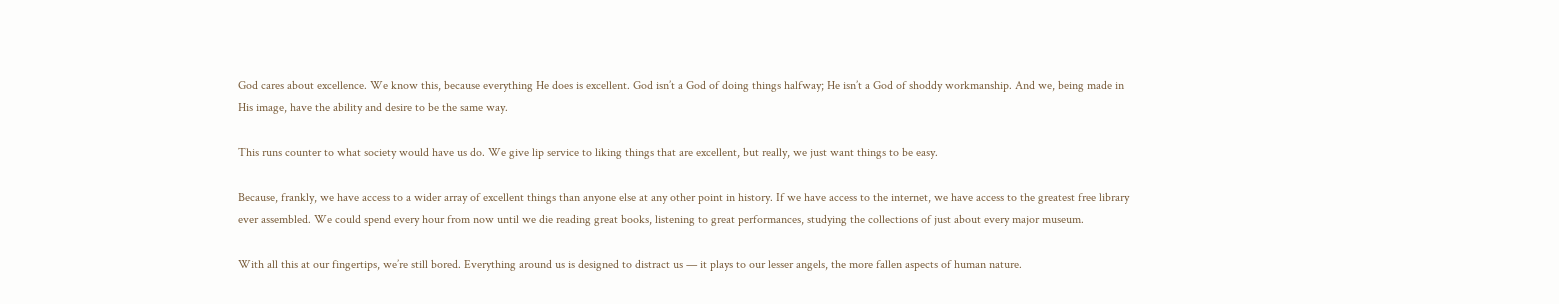God cares about excellence. We know this, because everything He does is excellent. God isn’t a God of doing things halfway; He isn’t a God of shoddy workmanship. And we, being made in His image, have the ability and desire to be the same way.

This runs counter to what society would have us do. We give lip service to liking things that are excellent, but really, we just want things to be easy.

Because, frankly, we have access to a wider array of excellent things than anyone else at any other point in history. If we have access to the internet, we have access to the greatest free library ever assembled. We could spend every hour from now until we die reading great books, listening to great performances, studying the collections of just about every major museum.

With all this at our fingertips, we’re still bored. Everything around us is designed to distract us — it plays to our lesser angels, the more fallen aspects of human nature.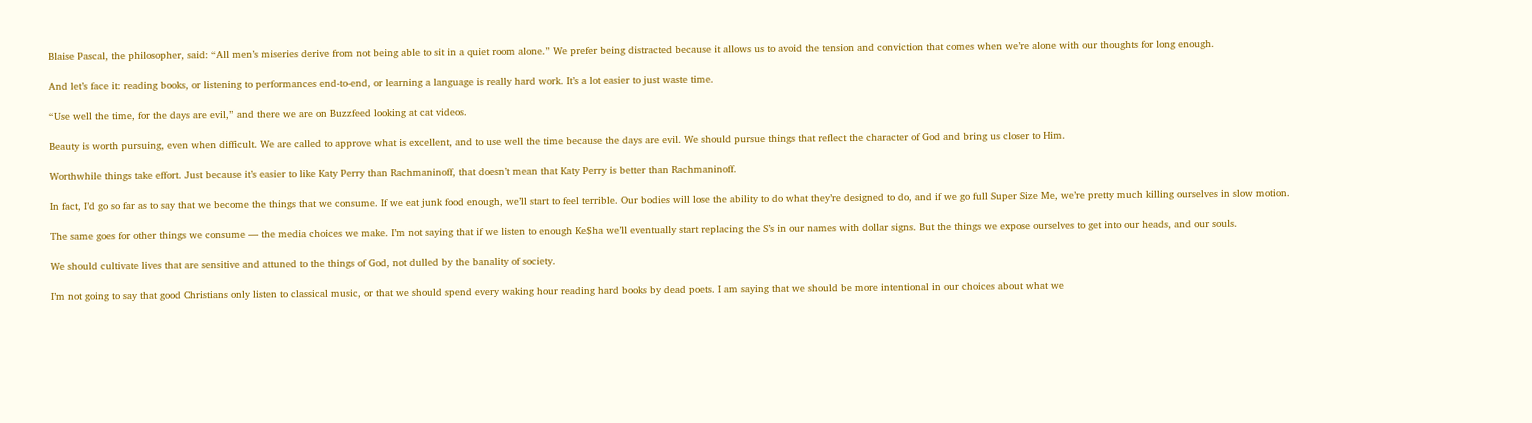Blaise Pascal, the philosopher, said: “All men’s miseries derive from not being able to sit in a quiet room alone.” We prefer being distracted because it allows us to avoid the tension and conviction that comes when we’re alone with our thoughts for long enough.

And let’s face it: reading books, or listening to performances end-to-end, or learning a language is really hard work. It’s a lot easier to just waste time.

“Use well the time, for the days are evil,” and there we are on Buzzfeed looking at cat videos.

Beauty is worth pursuing, even when difficult. We are called to approve what is excellent, and to use well the time because the days are evil. We should pursue things that reflect the character of God and bring us closer to Him.

Worthwhile things take effort. Just because it’s easier to like Katy Perry than Rachmaninoff, that doesn’t mean that Katy Perry is better than Rachmaninoff.

In fact, I’d go so far as to say that we become the things that we consume. If we eat junk food enough, we’ll start to feel terrible. Our bodies will lose the ability to do what they’re designed to do, and if we go full Super Size Me, we’re pretty much killing ourselves in slow motion.

The same goes for other things we consume — the media choices we make. I’m not saying that if we listen to enough Ke$ha we’ll eventually start replacing the S’s in our names with dollar signs. But the things we expose ourselves to get into our heads, and our souls.

We should cultivate lives that are sensitive and attuned to the things of God, not dulled by the banality of society.

I’m not going to say that good Christians only listen to classical music, or that we should spend every waking hour reading hard books by dead poets. I am saying that we should be more intentional in our choices about what we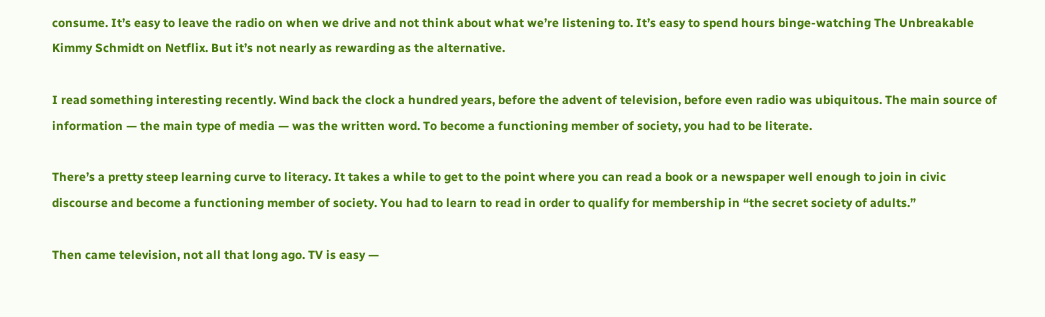consume. It’s easy to leave the radio on when we drive and not think about what we’re listening to. It’s easy to spend hours binge-watching The Unbreakable Kimmy Schmidt on Netflix. But it’s not nearly as rewarding as the alternative.

I read something interesting recently. Wind back the clock a hundred years, before the advent of television, before even radio was ubiquitous. The main source of information — the main type of media — was the written word. To become a functioning member of society, you had to be literate.

There’s a pretty steep learning curve to literacy. It takes a while to get to the point where you can read a book or a newspaper well enough to join in civic discourse and become a functioning member of society. You had to learn to read in order to qualify for membership in “the secret society of adults.”

Then came television, not all that long ago. TV is easy —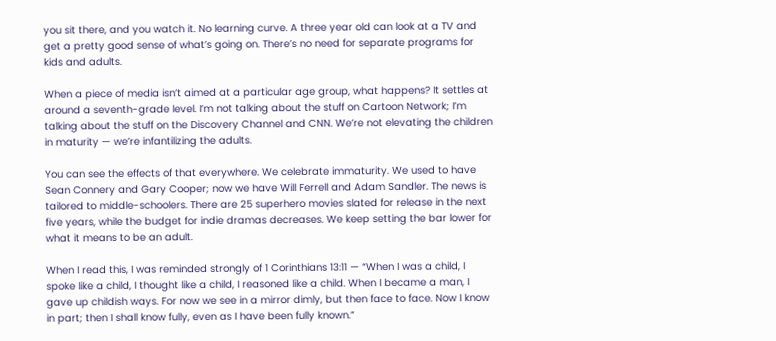you sit there, and you watch it. No learning curve. A three year old can look at a TV and get a pretty good sense of what’s going on. There’s no need for separate programs for kids and adults.

When a piece of media isn’t aimed at a particular age group, what happens? It settles at around a seventh-grade level. I’m not talking about the stuff on Cartoon Network; I’m talking about the stuff on the Discovery Channel and CNN. We’re not elevating the children in maturity — we’re infantilizing the adults.

You can see the effects of that everywhere. We celebrate immaturity. We used to have Sean Connery and Gary Cooper; now we have Will Ferrell and Adam Sandler. The news is tailored to middle-schoolers. There are 25 superhero movies slated for release in the next five years, while the budget for indie dramas decreases. We keep setting the bar lower for what it means to be an adult.

When I read this, I was reminded strongly of 1 Corinthians 13:11 — “When I was a child, I spoke like a child, I thought like a child, I reasoned like a child. When I became a man, I gave up childish ways. For now we see in a mirror dimly, but then face to face. Now I know in part; then I shall know fully, even as I have been fully known.”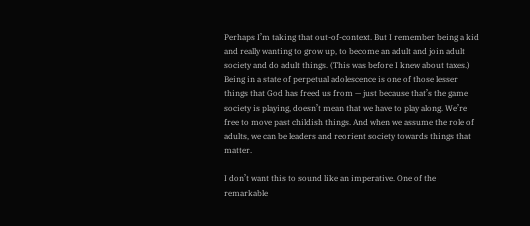Perhaps I’m taking that out-of-context. But I remember being a kid and really wanting to grow up, to become an adult and join adult society and do adult things. (This was before I knew about taxes.) Being in a state of perpetual adolescence is one of those lesser things that God has freed us from — just because that’s the game society is playing, doesn’t mean that we have to play along. We’re free to move past childish things. And when we assume the role of adults, we can be leaders and reorient society towards things that matter.

I don’t want this to sound like an imperative. One of the remarkable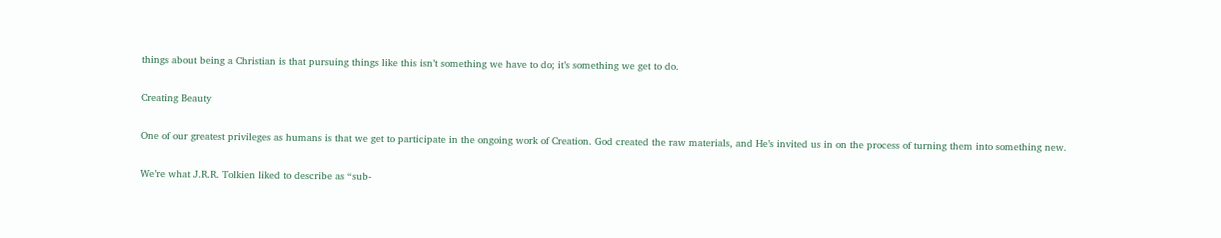things about being a Christian is that pursuing things like this isn’t something we have to do; it’s something we get to do.

Creating Beauty

One of our greatest privileges as humans is that we get to participate in the ongoing work of Creation. God created the raw materials, and He’s invited us in on the process of turning them into something new.

We’re what J.R.R. Tolkien liked to describe as “sub-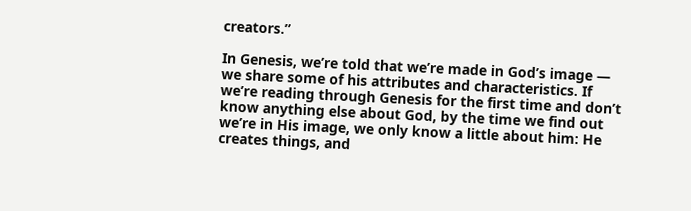creators.”

In Genesis, we’re told that we’re made in God’s image — we share some of his attributes and characteristics. If we’re reading through Genesis for the first time and don’t know anything else about God, by the time we find out we’re in His image, we only know a little about him: He creates things, and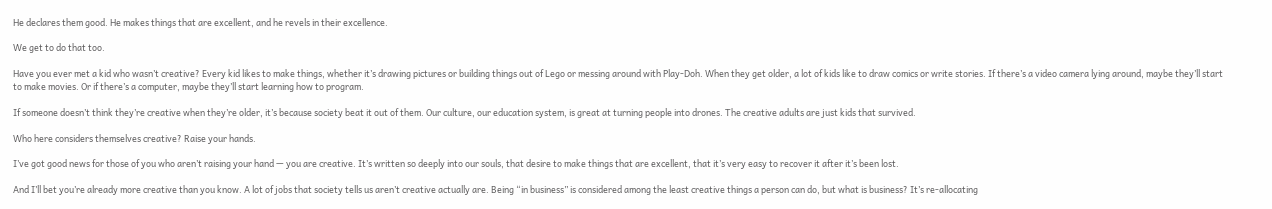He declares them good. He makes things that are excellent, and he revels in their excellence.

We get to do that too.

Have you ever met a kid who wasn’t creative? Every kid likes to make things, whether it’s drawing pictures or building things out of Lego or messing around with Play-Doh. When they get older, a lot of kids like to draw comics or write stories. If there’s a video camera lying around, maybe they’ll start to make movies. Or if there’s a computer, maybe they’ll start learning how to program.

If someone doesn’t think they’re creative when they’re older, it’s because society beat it out of them. Our culture, our education system, is great at turning people into drones. The creative adults are just kids that survived.

Who here considers themselves creative? Raise your hands.

I’ve got good news for those of you who aren’t raising your hand — you are creative. It’s written so deeply into our souls, that desire to make things that are excellent, that it’s very easy to recover it after it’s been lost.

And I’ll bet you’re already more creative than you know. A lot of jobs that society tells us aren’t creative actually are. Being “in business” is considered among the least creative things a person can do, but what is business? It’s re-allocating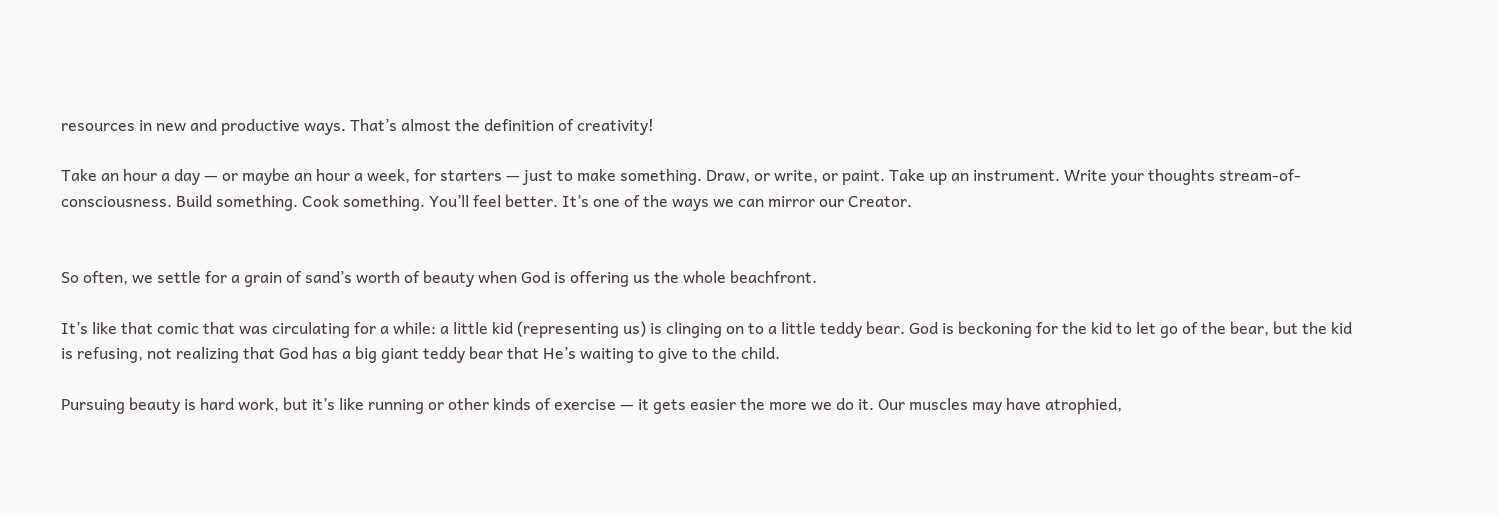resources in new and productive ways. That’s almost the definition of creativity!

Take an hour a day — or maybe an hour a week, for starters — just to make something. Draw, or write, or paint. Take up an instrument. Write your thoughts stream-of-consciousness. Build something. Cook something. You’ll feel better. It’s one of the ways we can mirror our Creator.


So often, we settle for a grain of sand’s worth of beauty when God is offering us the whole beachfront.

It’s like that comic that was circulating for a while: a little kid (representing us) is clinging on to a little teddy bear. God is beckoning for the kid to let go of the bear, but the kid is refusing, not realizing that God has a big giant teddy bear that He’s waiting to give to the child.

Pursuing beauty is hard work, but it’s like running or other kinds of exercise — it gets easier the more we do it. Our muscles may have atrophied,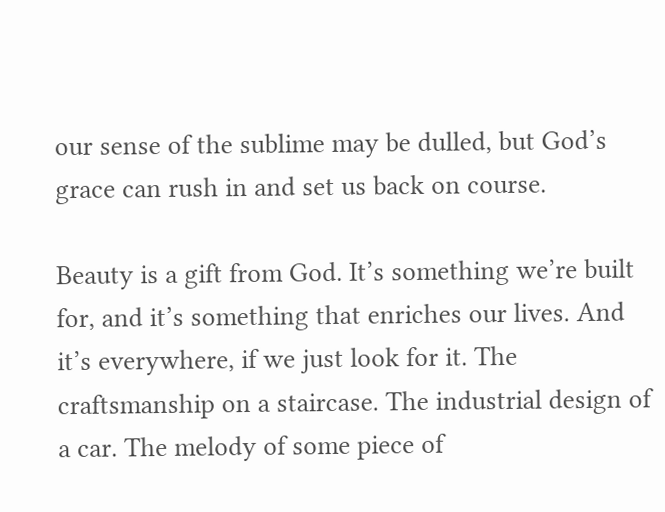our sense of the sublime may be dulled, but God’s grace can rush in and set us back on course.

Beauty is a gift from God. It’s something we’re built for, and it’s something that enriches our lives. And it’s everywhere, if we just look for it. The craftsmanship on a staircase. The industrial design of a car. The melody of some piece of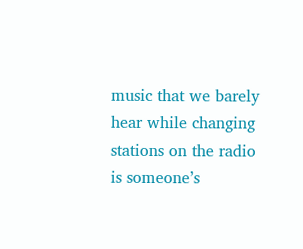music that we barely hear while changing stations on the radio is someone’s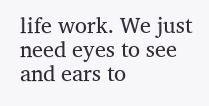life work. We just need eyes to see and ears to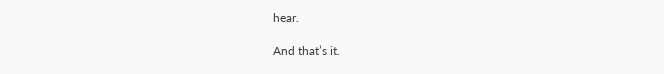hear.

And that’s it.